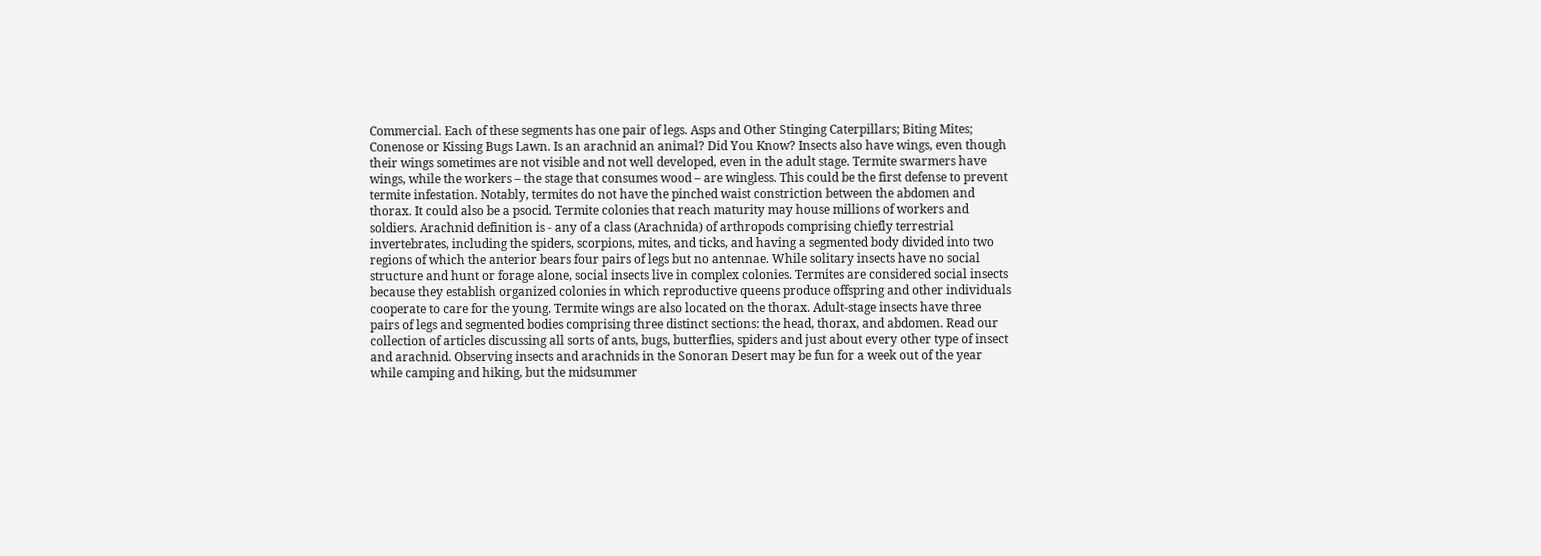Commercial. Each of these segments has one pair of legs. Asps and Other Stinging Caterpillars; Biting Mites; Conenose or Kissing Bugs Lawn. Is an arachnid an animal? Did You Know? Insects also have wings, even though their wings sometimes are not visible and not well developed, even in the adult stage. Termite swarmers have wings, while the workers – the stage that consumes wood – are wingless. This could be the first defense to prevent termite infestation. Notably, termites do not have the pinched waist constriction between the abdomen and thorax. It could also be a psocid. Termite colonies that reach maturity may house millions of workers and soldiers. Arachnid definition is - any of a class (Arachnida) of arthropods comprising chiefly terrestrial invertebrates, including the spiders, scorpions, mites, and ticks, and having a segmented body divided into two regions of which the anterior bears four pairs of legs but no antennae. While solitary insects have no social structure and hunt or forage alone, social insects live in complex colonies. Termites are considered social insects because they establish organized colonies in which reproductive queens produce offspring and other individuals cooperate to care for the young. Termite wings are also located on the thorax. Adult-stage insects have three pairs of legs and segmented bodies comprising three distinct sections: the head, thorax, and abdomen. Read our collection of articles discussing all sorts of ants, bugs, butterflies, spiders and just about every other type of insect and arachnid. Observing insects and arachnids in the Sonoran Desert may be fun for a week out of the year while camping and hiking, but the midsummer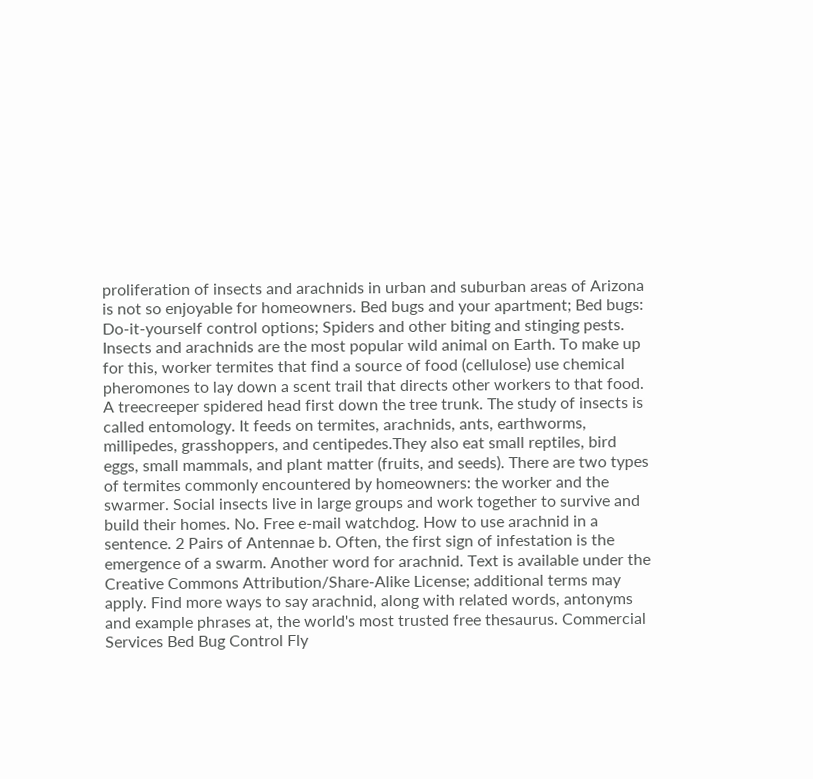proliferation of insects and arachnids in urban and suburban areas of Arizona is not so enjoyable for homeowners. Bed bugs and your apartment; Bed bugs: Do-it-yourself control options; Spiders and other biting and stinging pests. Insects and arachnids are the most popular wild animal on Earth. To make up for this, worker termites that find a source of food (cellulose) use chemical pheromones to lay down a scent trail that directs other workers to that food. A treecreeper spidered head first down the tree trunk. The study of insects is called entomology. It feeds on termites, arachnids, ants, earthworms, millipedes, grasshoppers, and centipedes.They also eat small reptiles, bird eggs, small mammals, and plant matter (fruits, and seeds). There are two types of termites commonly encountered by homeowners: the worker and the swarmer. Social insects live in large groups and work together to survive and build their homes. No. Free e-mail watchdog. How to use arachnid in a sentence. 2 Pairs of Antennae b. Often, the first sign of infestation is the emergence of a swarm. Another word for arachnid. Text is available under the Creative Commons Attribution/Share-Alike License; additional terms may apply. Find more ways to say arachnid, along with related words, antonyms and example phrases at, the world's most trusted free thesaurus. Commercial Services Bed Bug Control Fly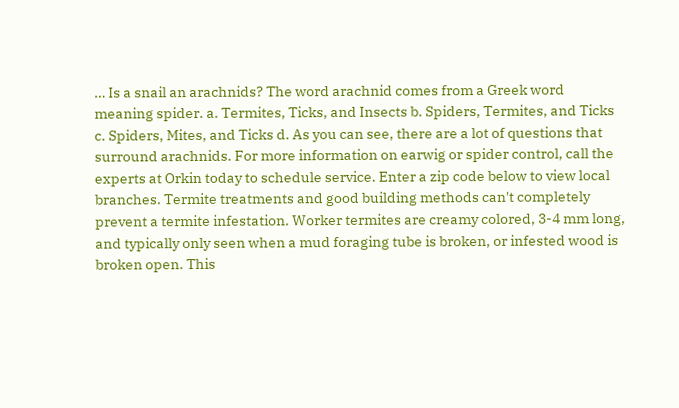… Is a snail an arachnids? The word arachnid comes from a Greek word meaning spider. a. Termites, Ticks, and Insects b. Spiders, Termites, and Ticks c. Spiders, Mites, and Ticks d. As you can see, there are a lot of questions that surround arachnids. For more information on earwig or spider control, call the experts at Orkin today to schedule service. Enter a zip code below to view local branches. Termite treatments and good building methods can't completely prevent a termite infestation. Worker termites are creamy colored, 3-4 mm long, and typically only seen when a mud foraging tube is broken, or infested wood is broken open. This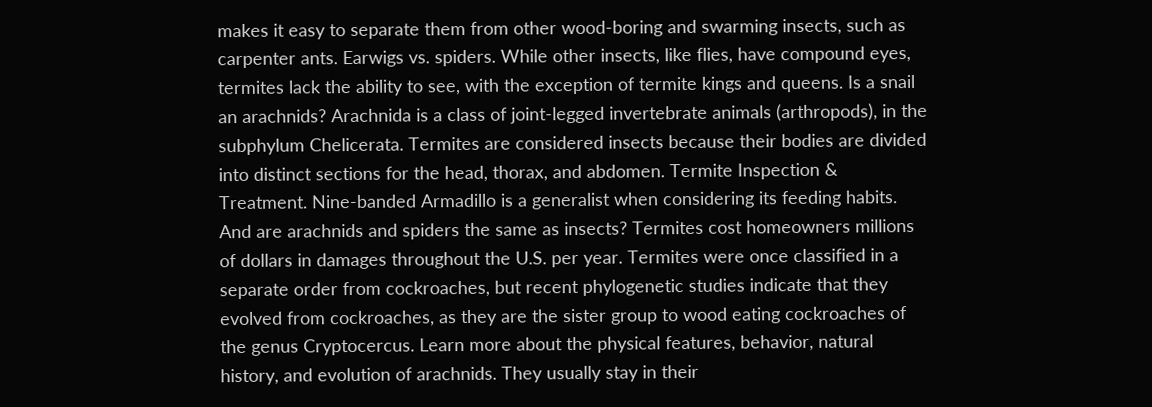makes it easy to separate them from other wood-boring and swarming insects, such as carpenter ants. Earwigs vs. spiders. While other insects, like flies, have compound eyes, termites lack the ability to see, with the exception of termite kings and queens. Is a snail an arachnids? Arachnida is a class of joint-legged invertebrate animals (arthropods), in the subphylum Chelicerata. Termites are considered insects because their bodies are divided into distinct sections for the head, thorax, and abdomen. Termite Inspection & Treatment. Nine-banded Armadillo is a generalist when considering its feeding habits. And are arachnids and spiders the same as insects? Termites cost homeowners millions of dollars in damages throughout the U.S. per year. Termites were once classified in a separate order from cockroaches, but recent phylogenetic studies indicate that they evolved from cockroaches, as they are the sister group to wood eating cockroaches of the genus Cryptocercus. Learn more about the physical features, behavior, natural history, and evolution of arachnids. They usually stay in their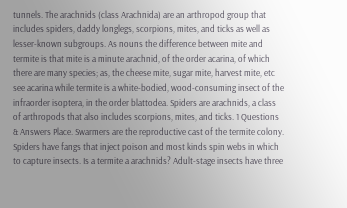tunnels. The arachnids (class Arachnida) are an arthropod group that includes spiders, daddy longlegs, scorpions, mites, and ticks as well as lesser-known subgroups. As nouns the difference between mite and termite is that mite is a minute arachnid, of the order acarina, of which there are many species; as, the cheese mite, sugar mite, harvest mite, etc see acarina while termite is a white-bodied, wood-consuming insect of the infraorder isoptera, in the order blattodea. Spiders are arachnids, a class of arthropods that also includes scorpions, mites, and ticks. 1 Questions & Answers Place. Swarmers are the reproductive cast of the termite colony. Spiders have fangs that inject poison and most kinds spin webs in which to capture insects. Is a termite a arachnids? Adult-stage insects have three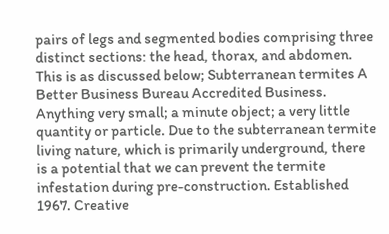pairs of legs and segmented bodies comprising three distinct sections: the head, thorax, and abdomen. This is as discussed below; Subterranean termites A Better Business Bureau Accredited Business. Anything very small; a minute object; a very little quantity or particle. Due to the subterranean termite living nature, which is primarily underground, there is a potential that we can prevent the termite infestation during pre-construction. Established 1967. Creative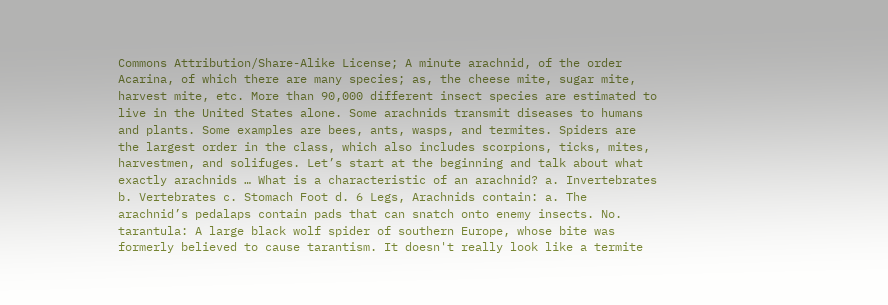Commons Attribution/Share-Alike License; A minute arachnid, of the order Acarina, of which there are many species; as, the cheese mite, sugar mite, harvest mite, etc. More than 90,000 different insect species are estimated to live in the United States alone. Some arachnids transmit diseases to humans and plants. Some examples are bees, ants, wasps, and termites. Spiders are the largest order in the class, which also includes scorpions, ticks, mites, harvestmen, and solifuges. Let’s start at the beginning and talk about what exactly arachnids … What is a characteristic of an arachnid? a. Invertebrates b. Vertebrates c. Stomach Foot d. 6 Legs, Arachnids contain: a. The arachnid’s pedalaps contain pads that can snatch onto enemy insects. No. tarantula: A large black wolf spider of southern Europe, whose bite was formerly believed to cause tarantism. It doesn't really look like a termite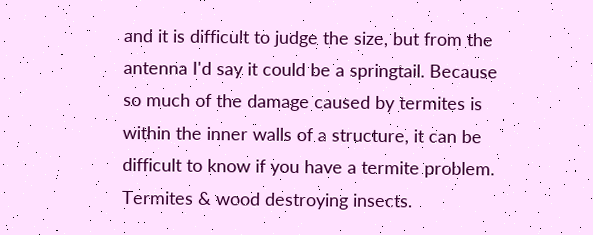and it is difficult to judge the size, but from the antenna I'd say it could be a springtail. Because so much of the damage caused by termites is within the inner walls of a structure, it can be difficult to know if you have a termite problem. Termites & wood destroying insects.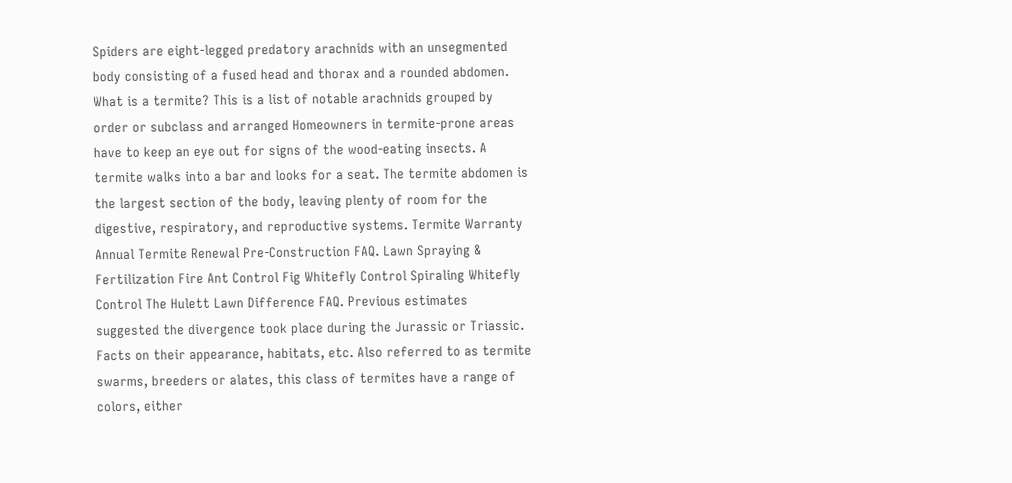Spiders are eight-legged predatory arachnids with an unsegmented body consisting of a fused head and thorax and a rounded abdomen. What is a termite? This is a list of notable arachnids grouped by order or subclass and arranged Homeowners in termite-prone areas have to keep an eye out for signs of the wood-eating insects. A termite walks into a bar and looks for a seat. The termite abdomen is the largest section of the body, leaving plenty of room for the digestive, respiratory, and reproductive systems. Termite Warranty Annual Termite Renewal Pre-Construction FAQ. Lawn Spraying & Fertilization Fire Ant Control Fig Whitefly Control Spiraling Whitefly Control The Hulett Lawn Difference FAQ. Previous estimates suggested the divergence took place during the Jurassic or Triassic. Facts on their appearance, habitats, etc. Also referred to as termite swarms, breeders or alates, this class of termites have a range of colors, either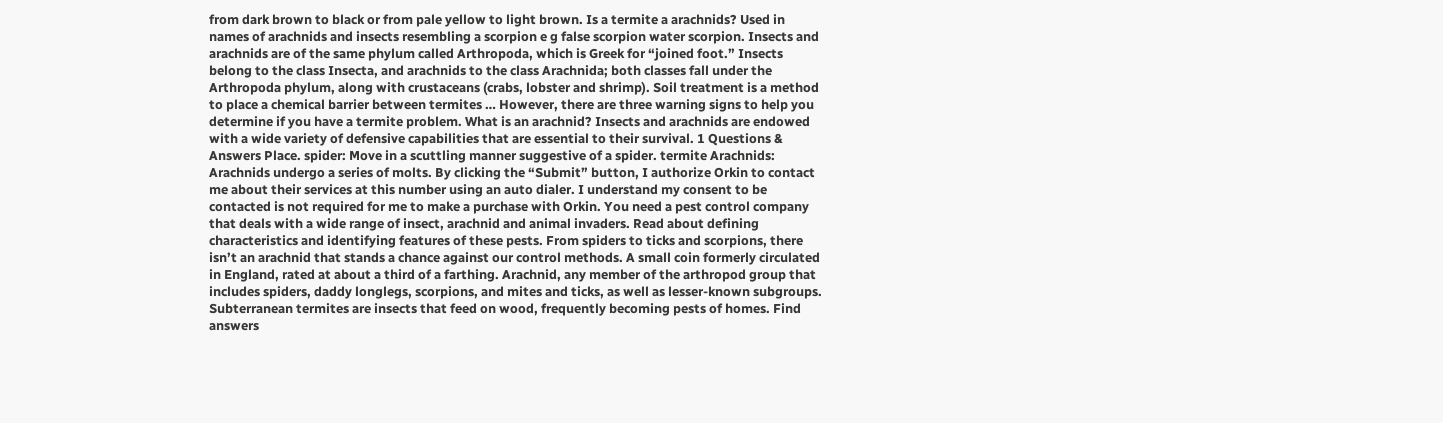from dark brown to black or from pale yellow to light brown. Is a termite a arachnids? Used in names of arachnids and insects resembling a scorpion e g false scorpion water scorpion. Insects and arachnids are of the same phylum called Arthropoda, which is Greek for “joined foot.” Insects belong to the class Insecta, and arachnids to the class Arachnida; both classes fall under the Arthropoda phylum, along with crustaceans (crabs, lobster and shrimp). Soil treatment is a method to place a chemical barrier between termites … However, there are three warning signs to help you determine if you have a termite problem. What is an arachnid? Insects and arachnids are endowed with a wide variety of defensive capabilities that are essential to their survival. 1 Questions & Answers Place. spider: Move in a scuttling manner suggestive of a spider. termite Arachnids: Arachnids undergo a series of molts. By clicking the “Submit” button, I authorize Orkin to contact me about their services at this number using an auto dialer. I understand my consent to be contacted is not required for me to make a purchase with Orkin. You need a pest control company that deals with a wide range of insect, arachnid and animal invaders. Read about defining characteristics and identifying features of these pests. From spiders to ticks and scorpions, there isn’t an arachnid that stands a chance against our control methods. A small coin formerly circulated in England, rated at about a third of a farthing. Arachnid, any member of the arthropod group that includes spiders, daddy longlegs, scorpions, and mites and ticks, as well as lesser-known subgroups. Subterranean termites are insects that feed on wood, frequently becoming pests of homes. Find answers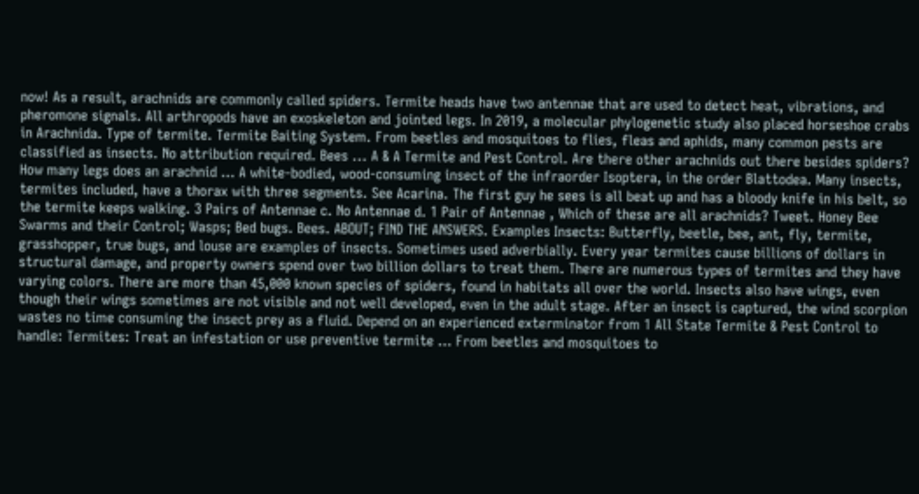now! As a result, arachnids are commonly called spiders. Termite heads have two antennae that are used to detect heat, vibrations, and pheromone signals. All arthropods have an exoskeleton and jointed legs. In 2019, a molecular phylogenetic study also placed horseshoe crabs in Arachnida. Type of termite. Termite Baiting System. From beetles and mosquitoes to flies, fleas and aphids, many common pests are classified as insects. No attribution required. Bees ... A & A Termite and Pest Control. Are there other arachnids out there besides spiders? How many legs does an arachnid … A white-bodied, wood-consuming insect of the infraorder Isoptera, in the order Blattodea. Many insects, termites included, have a thorax with three segments. See Acarina. The first guy he sees is all beat up and has a bloody knife in his belt, so the termite keeps walking. 3 Pairs of Antennae c. No Antennae d. 1 Pair of Antennae , Which of these are all arachnids? Tweet. Honey Bee Swarms and their Control; Wasps; Bed bugs. Bees. ABOUT; FIND THE ANSWERS. Examples Insects: Butterfly, beetle, bee, ant, fly, termite, grasshopper, true bugs, and louse are examples of insects. Sometimes used adverbially. Every year termites cause billions of dollars in structural damage, and property owners spend over two billion dollars to treat them. There are numerous types of termites and they have varying colors. There are more than 45,000 known species of spiders, found in habitats all over the world. Insects also have wings, even though their wings sometimes are not visible and not well developed, even in the adult stage. After an insect is captured, the wind scorpion wastes no time consuming the insect prey as a fluid. Depend on an experienced exterminator from 1 All State Termite & Pest Control to handle: Termites: Treat an infestation or use preventive termite … From beetles and mosquitoes to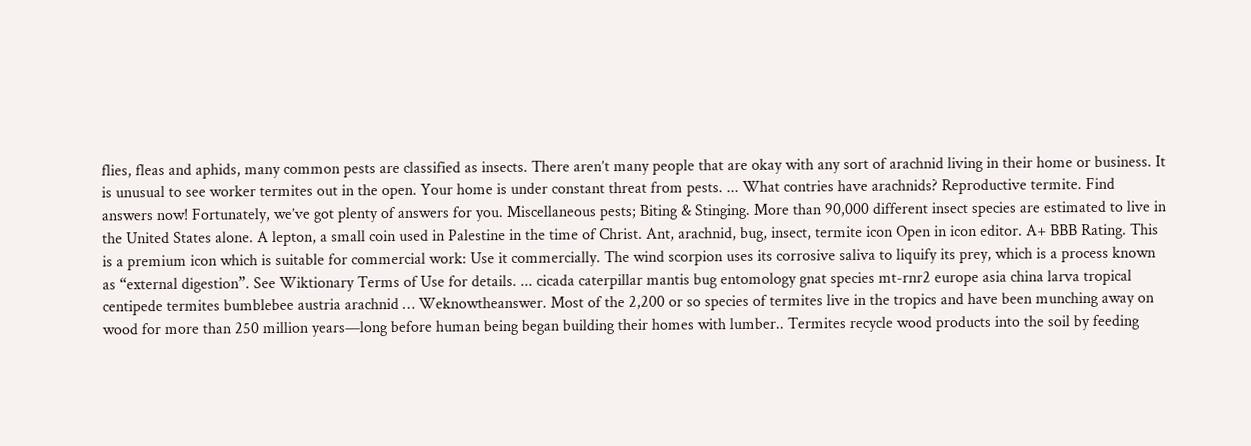flies, fleas and aphids, many common pests are classified as insects. There aren’t many people that are okay with any sort of arachnid living in their home or business. It is unusual to see worker termites out in the open. Your home is under constant threat from pests. ... What contries have arachnids? Reproductive termite. Find answers now! Fortunately, we’ve got plenty of answers for you. Miscellaneous pests; Biting & Stinging. More than 90,000 different insect species are estimated to live in the United States alone. A lepton, a small coin used in Palestine in the time of Christ. Ant, arachnid, bug, insect, termite icon Open in icon editor. A+ BBB Rating. This is a premium icon which is suitable for commercial work: Use it commercially. The wind scorpion uses its corrosive saliva to liquify its prey, which is a process known as “external digestion”. See Wiktionary Terms of Use for details. ... cicada caterpillar mantis bug entomology gnat species mt-rnr2 europe asia china larva tropical centipede termites bumblebee austria arachnid … Weknowtheanswer. Most of the 2,200 or so species of termites live in the tropics and have been munching away on wood for more than 250 million years—long before human being began building their homes with lumber.. Termites recycle wood products into the soil by feeding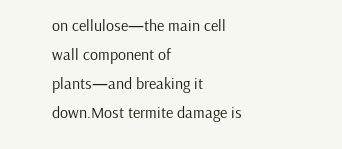on cellulose—the main cell wall component of plants—and breaking it down.Most termite damage is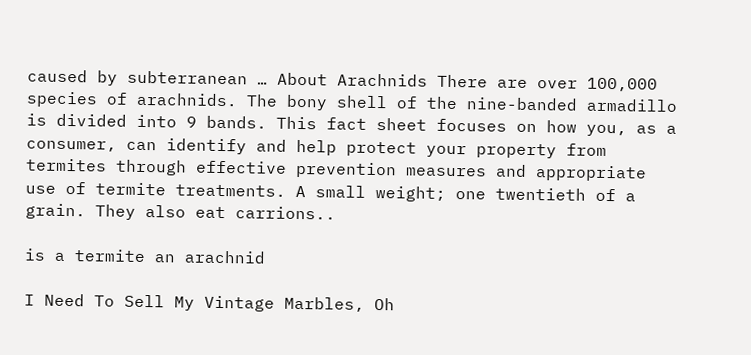caused by subterranean … About Arachnids There are over 100,000 species of arachnids. The bony shell of the nine-banded armadillo is divided into 9 bands. This fact sheet focuses on how you, as a consumer, can identify and help protect your property from termites through effective prevention measures and appropriate use of termite treatments. A small weight; one twentieth of a grain. They also eat carrions..

is a termite an arachnid

I Need To Sell My Vintage Marbles, Oh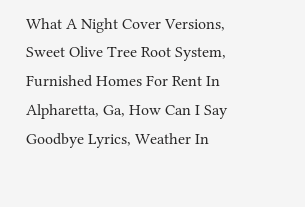What A Night Cover Versions, Sweet Olive Tree Root System, Furnished Homes For Rent In Alpharetta, Ga, How Can I Say Goodbye Lyrics, Weather In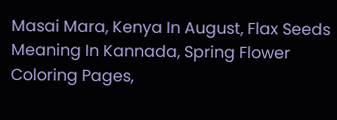Masai Mara, Kenya In August, Flax Seeds Meaning In Kannada, Spring Flower Coloring Pages,